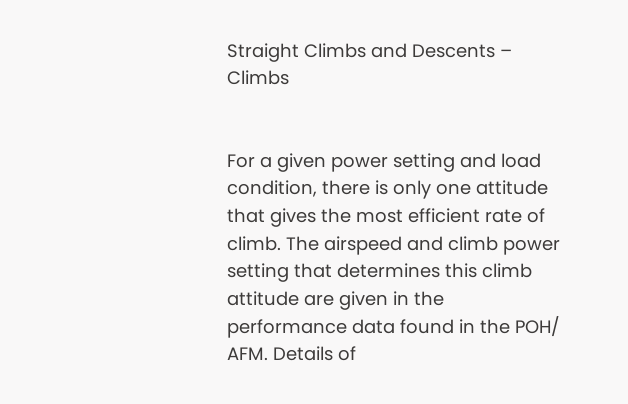Straight Climbs and Descents – Climbs


For a given power setting and load condition, there is only one attitude that gives the most efficient rate of climb. The airspeed and climb power setting that determines this climb attitude are given in the performance data found in the POH/ AFM. Details of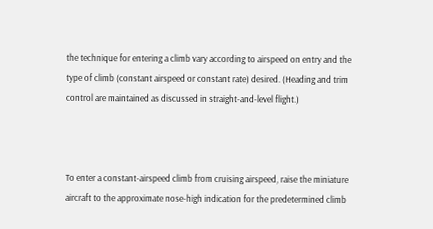the technique for entering a climb vary according to airspeed on entry and the type of climb (constant airspeed or constant rate) desired. (Heading and trim control are maintained as discussed in straight-and-level flight.)



To enter a constant-airspeed climb from cruising airspeed, raise the miniature aircraft to the approximate nose-high indication for the predetermined climb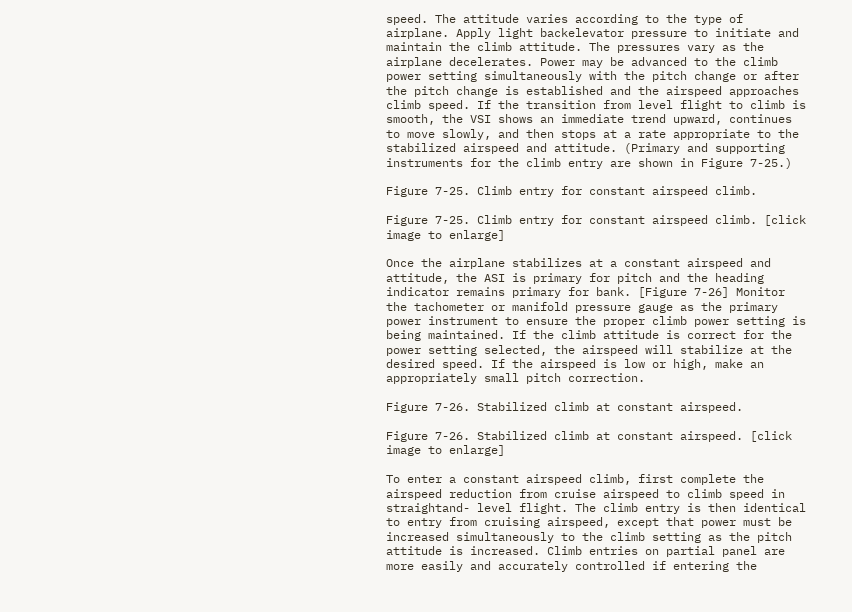speed. The attitude varies according to the type of airplane. Apply light backelevator pressure to initiate and maintain the climb attitude. The pressures vary as the airplane decelerates. Power may be advanced to the climb power setting simultaneously with the pitch change or after the pitch change is established and the airspeed approaches climb speed. If the transition from level flight to climb is smooth, the VSI shows an immediate trend upward, continues to move slowly, and then stops at a rate appropriate to the stabilized airspeed and attitude. (Primary and supporting instruments for the climb entry are shown in Figure 7-25.)

Figure 7-25. Climb entry for constant airspeed climb.

Figure 7-25. Climb entry for constant airspeed climb. [click image to enlarge]

Once the airplane stabilizes at a constant airspeed and attitude, the ASI is primary for pitch and the heading indicator remains primary for bank. [Figure 7-26] Monitor the tachometer or manifold pressure gauge as the primary power instrument to ensure the proper climb power setting is being maintained. If the climb attitude is correct for the power setting selected, the airspeed will stabilize at the desired speed. If the airspeed is low or high, make an appropriately small pitch correction.

Figure 7-26. Stabilized climb at constant airspeed.

Figure 7-26. Stabilized climb at constant airspeed. [click image to enlarge]

To enter a constant airspeed climb, first complete the airspeed reduction from cruise airspeed to climb speed in straightand- level flight. The climb entry is then identical to entry from cruising airspeed, except that power must be increased simultaneously to the climb setting as the pitch attitude is increased. Climb entries on partial panel are more easily and accurately controlled if entering the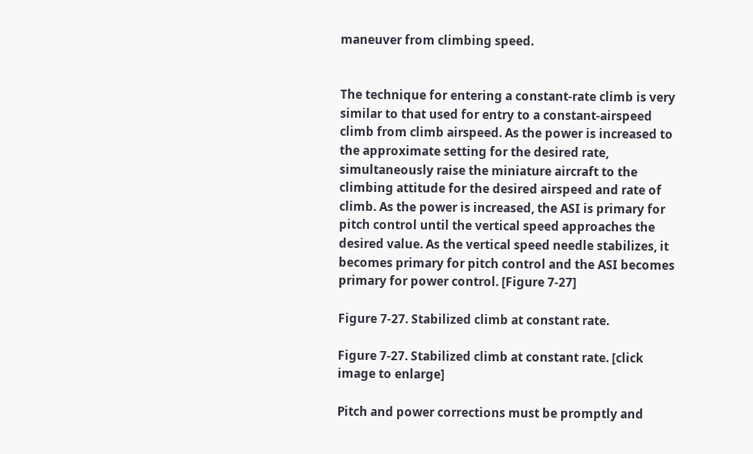maneuver from climbing speed.


The technique for entering a constant-rate climb is very similar to that used for entry to a constant-airspeed climb from climb airspeed. As the power is increased to the approximate setting for the desired rate, simultaneously raise the miniature aircraft to the climbing attitude for the desired airspeed and rate of climb. As the power is increased, the ASI is primary for pitch control until the vertical speed approaches the desired value. As the vertical speed needle stabilizes, it becomes primary for pitch control and the ASI becomes primary for power control. [Figure 7-27]

Figure 7-27. Stabilized climb at constant rate.

Figure 7-27. Stabilized climb at constant rate. [click image to enlarge]

Pitch and power corrections must be promptly and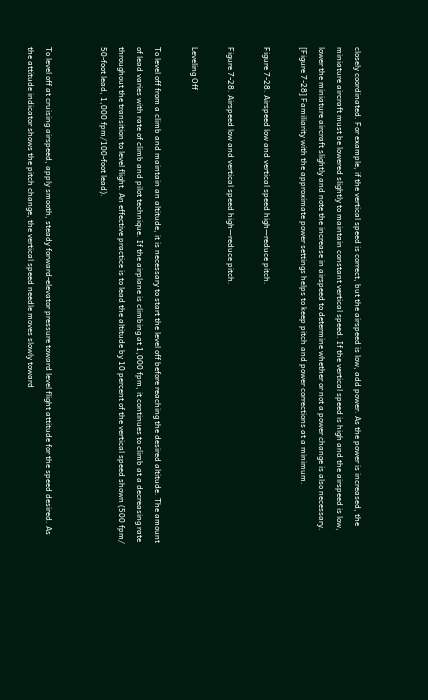closely coordinated. For example, if the vertical speed is correct, but the airspeed is low, add power. As the power is increased, the miniature aircraft must be lowered slightly to maintain constant vertical speed. If the vertical speed is high and the airspeed is low, lower the miniature aircraft slightly and note the increase in airspeed to determine whether or not a power change is also necessary. [Figure 7-28] Familiarity with the approximate power settings helps to keep pitch and power corrections at a minimum.

Figure 7-28. Airspeed low and vertical speed high—reduce pitch.

Figure 7-28. Airspeed low and vertical speed high—reduce pitch.

Leveling Off

To level off from a climb and maintain an altitude, it is necessary to start the level off before reaching the desired altitude. The amount of lead varies with rate of climb and pilot technique. If the airplane is climbing at 1,000 fpm, it continues to climb at a decreasing rate throughout the transition to level flight. An effective practice is to lead the altitude by 10 percent of the vertical speed shown (500 fpm/ 50-foot lead, 1,000 fpm/100-foot lead).


To level off at cruising airspeed, apply smooth, steady forward-elevator pressure toward level flight attitude for the speed desired. As the attitude indicator shows the pitch change, the vertical speed needle moves slowly toward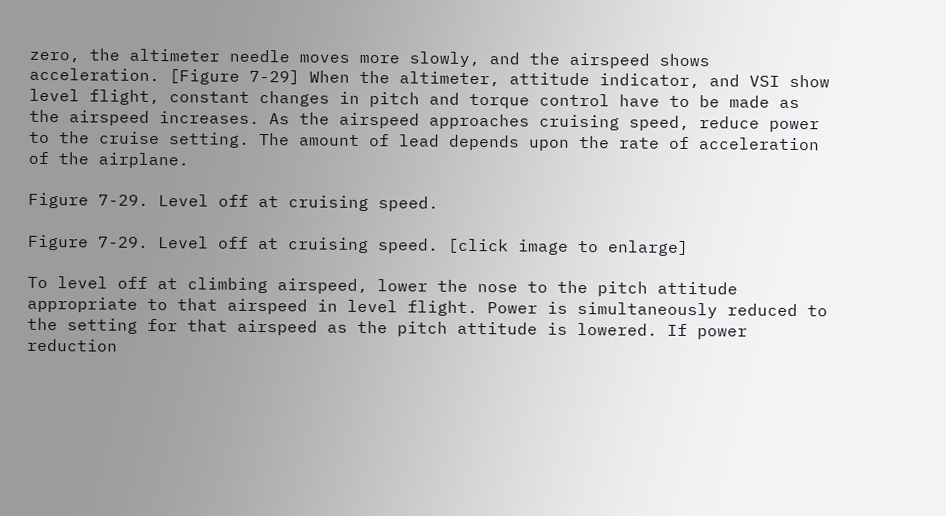zero, the altimeter needle moves more slowly, and the airspeed shows acceleration. [Figure 7-29] When the altimeter, attitude indicator, and VSI show level flight, constant changes in pitch and torque control have to be made as the airspeed increases. As the airspeed approaches cruising speed, reduce power to the cruise setting. The amount of lead depends upon the rate of acceleration of the airplane.

Figure 7-29. Level off at cruising speed.

Figure 7-29. Level off at cruising speed. [click image to enlarge]

To level off at climbing airspeed, lower the nose to the pitch attitude appropriate to that airspeed in level flight. Power is simultaneously reduced to the setting for that airspeed as the pitch attitude is lowered. If power reduction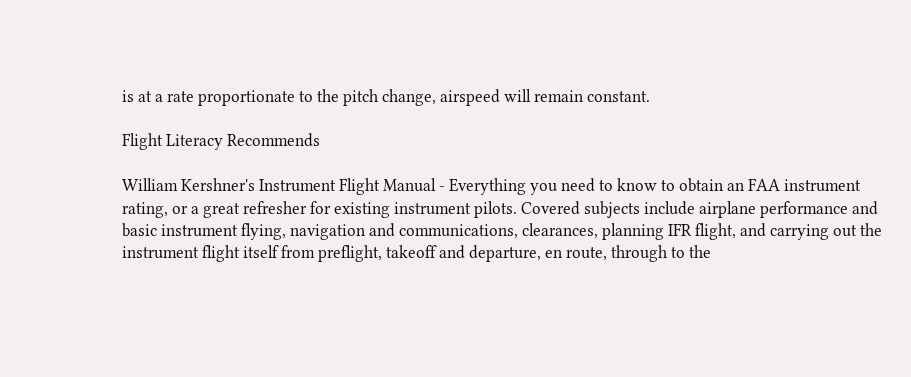is at a rate proportionate to the pitch change, airspeed will remain constant.

Flight Literacy Recommends

William Kershner's Instrument Flight Manual - Everything you need to know to obtain an FAA instrument rating, or a great refresher for existing instrument pilots. Covered subjects include airplane performance and basic instrument flying, navigation and communications, clearances, planning IFR flight, and carrying out the instrument flight itself from preflight, takeoff and departure, en route, through to the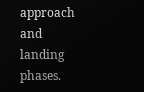approach and landing phases.